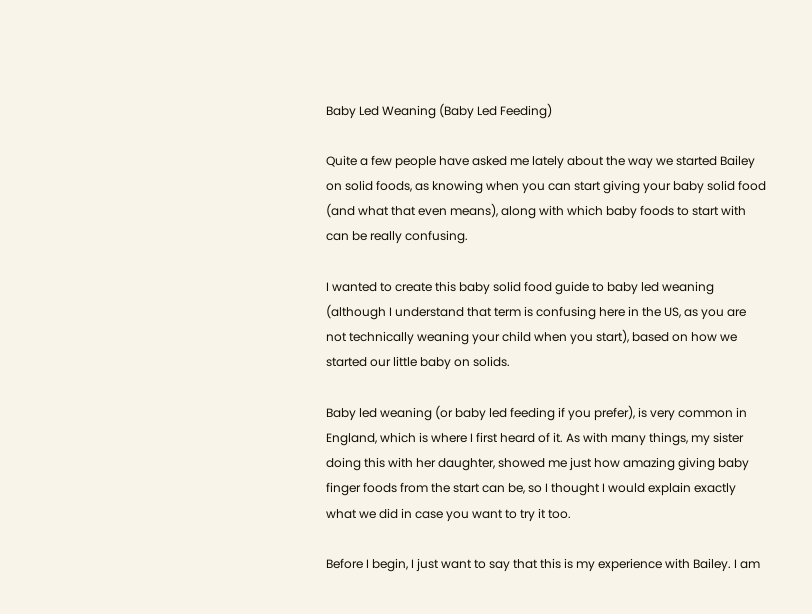Baby Led Weaning (Baby Led Feeding)

Quite a few people have asked me lately about the way we started Bailey on solid foods, as knowing when you can start giving your baby solid food (and what that even means), along with which baby foods to start with can be really confusing.

I wanted to create this baby solid food guide to baby led weaning (although I understand that term is confusing here in the US, as you are not technically weaning your child when you start), based on how we started our little baby on solids.

Baby led weaning (or baby led feeding if you prefer), is very common in England, which is where I first heard of it. As with many things, my sister doing this with her daughter, showed me just how amazing giving baby finger foods from the start can be, so I thought I would explain exactly what we did in case you want to try it too.

Before I begin, I just want to say that this is my experience with Bailey. I am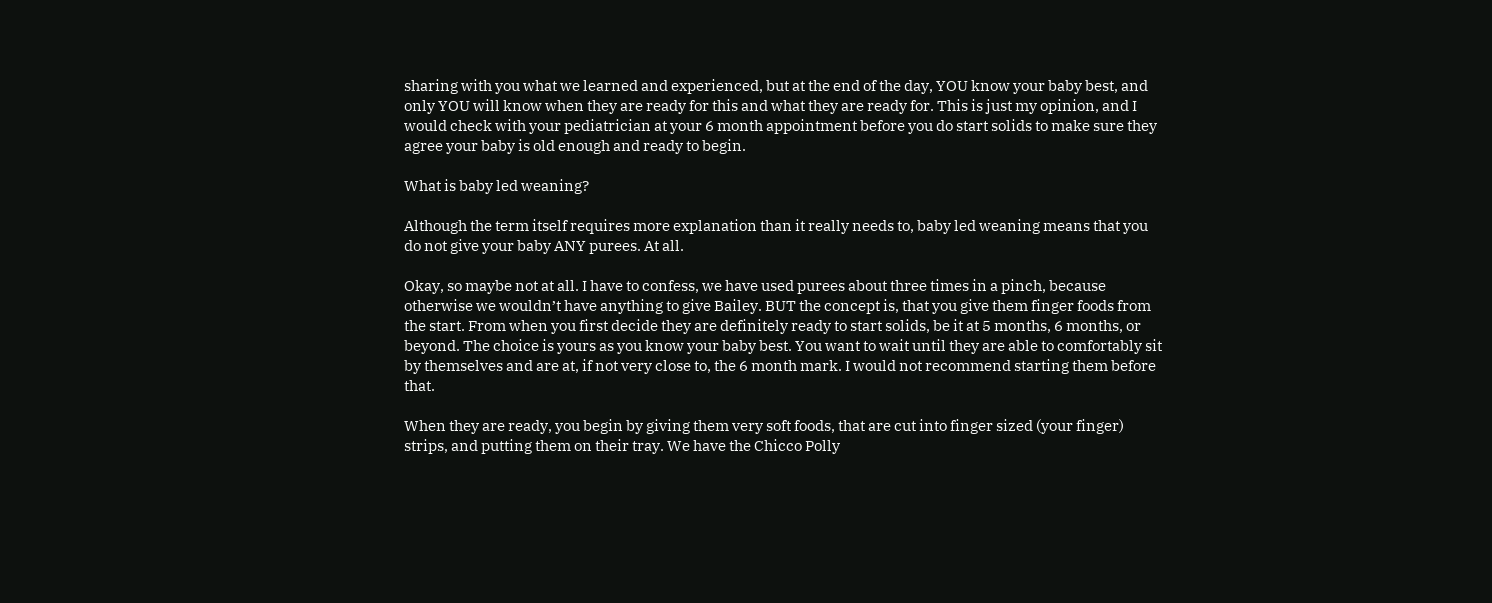sharing with you what we learned and experienced, but at the end of the day, YOU know your baby best, and only YOU will know when they are ready for this and what they are ready for. This is just my opinion, and I would check with your pediatrician at your 6 month appointment before you do start solids to make sure they agree your baby is old enough and ready to begin.

What is baby led weaning?

Although the term itself requires more explanation than it really needs to, baby led weaning means that you do not give your baby ANY purees. At all.

Okay, so maybe not at all. I have to confess, we have used purees about three times in a pinch, because otherwise we wouldn’t have anything to give Bailey. BUT the concept is, that you give them finger foods from the start. From when you first decide they are definitely ready to start solids, be it at 5 months, 6 months, or beyond. The choice is yours as you know your baby best. You want to wait until they are able to comfortably sit by themselves and are at, if not very close to, the 6 month mark. I would not recommend starting them before that.

When they are ready, you begin by giving them very soft foods, that are cut into finger sized (your finger) strips, and putting them on their tray. We have the Chicco Polly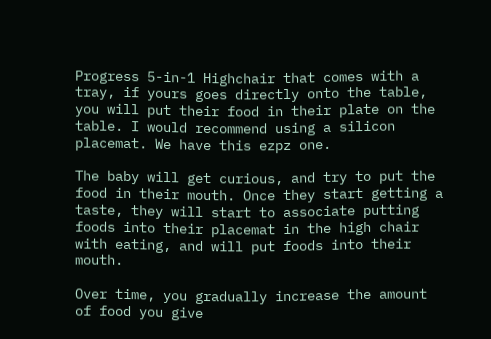Progress 5-in-1 Highchair that comes with a tray, if yours goes directly onto the table, you will put their food in their plate on the table. I would recommend using a silicon placemat. We have this ezpz one.

The baby will get curious, and try to put the food in their mouth. Once they start getting a taste, they will start to associate putting foods into their placemat in the high chair with eating, and will put foods into their mouth.

Over time, you gradually increase the amount of food you give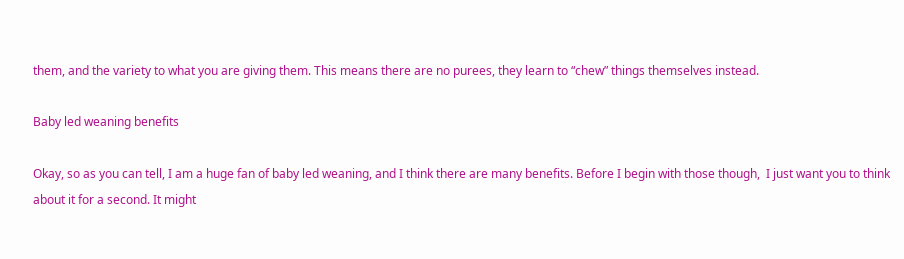them, and the variety to what you are giving them. This means there are no purees, they learn to “chew” things themselves instead.

Baby led weaning benefits

Okay, so as you can tell, I am a huge fan of baby led weaning, and I think there are many benefits. Before I begin with those though,  I just want you to think about it for a second. It might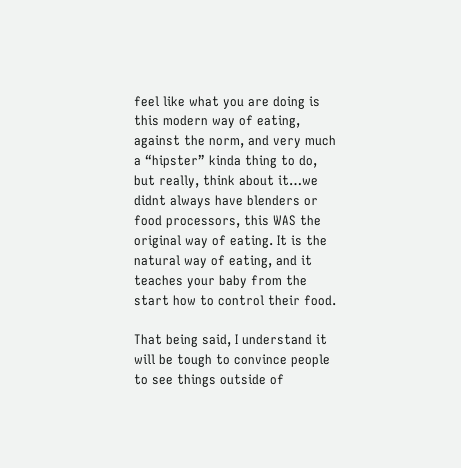feel like what you are doing is this modern way of eating, against the norm, and very much a “hipster” kinda thing to do, but really, think about it…we didnt always have blenders or food processors, this WAS the original way of eating. It is the natural way of eating, and it teaches your baby from the start how to control their food.

That being said, I understand it will be tough to convince people to see things outside of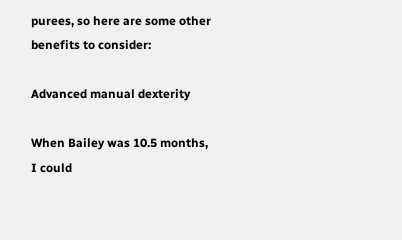purees, so here are some other benefits to consider:

Advanced manual dexterity

When Bailey was 10.5 months, I could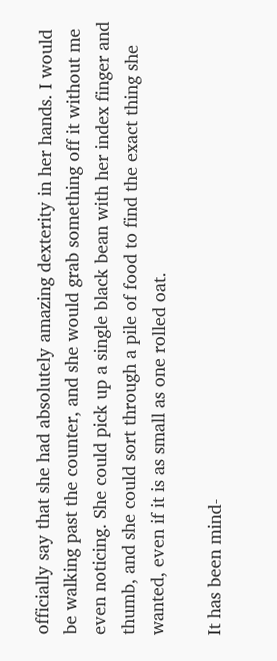officially say that she had absolutely amazing dexterity in her hands. I would be walking past the counter, and she would grab something off it without me even noticing. She could pick up a single black bean with her index finger and thumb, and she could sort through a pile of food to find the exact thing she wanted, even if it is as small as one rolled oat.

It has been mind-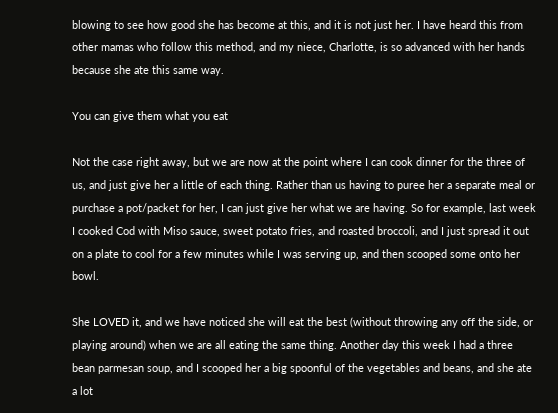blowing to see how good she has become at this, and it is not just her. I have heard this from other mamas who follow this method, and my niece, Charlotte, is so advanced with her hands because she ate this same way.

You can give them what you eat

Not the case right away, but we are now at the point where I can cook dinner for the three of us, and just give her a little of each thing. Rather than us having to puree her a separate meal or purchase a pot/packet for her, I can just give her what we are having. So for example, last week I cooked Cod with Miso sauce, sweet potato fries, and roasted broccoli, and I just spread it out on a plate to cool for a few minutes while I was serving up, and then scooped some onto her bowl.

She LOVED it, and we have noticed she will eat the best (without throwing any off the side, or playing around) when we are all eating the same thing. Another day this week I had a three bean parmesan soup, and I scooped her a big spoonful of the vegetables and beans, and she ate a lot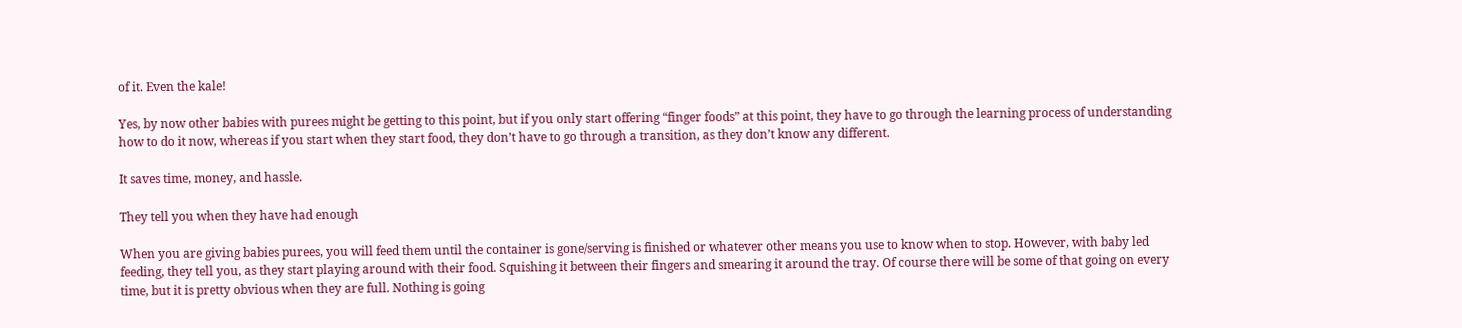of it. Even the kale!

Yes, by now other babies with purees might be getting to this point, but if you only start offering “finger foods” at this point, they have to go through the learning process of understanding how to do it now, whereas if you start when they start food, they don’t have to go through a transition, as they don’t know any different.

It saves time, money, and hassle.

They tell you when they have had enough

When you are giving babies purees, you will feed them until the container is gone/serving is finished or whatever other means you use to know when to stop. However, with baby led feeding, they tell you, as they start playing around with their food. Squishing it between their fingers and smearing it around the tray. Of course there will be some of that going on every time, but it is pretty obvious when they are full. Nothing is going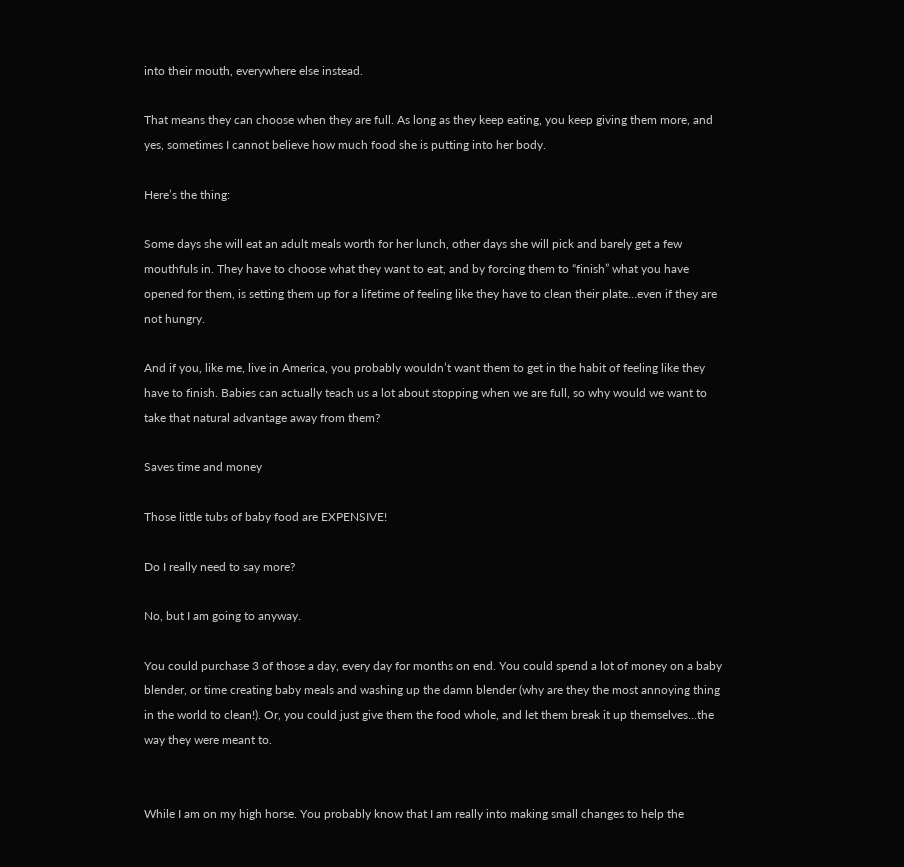into their mouth, everywhere else instead.

That means they can choose when they are full. As long as they keep eating, you keep giving them more, and yes, sometimes I cannot believe how much food she is putting into her body.

Here’s the thing:

Some days she will eat an adult meals worth for her lunch, other days she will pick and barely get a few mouthfuls in. They have to choose what they want to eat, and by forcing them to “finish” what you have opened for them, is setting them up for a lifetime of feeling like they have to clean their plate…even if they are not hungry.

And if you, like me, live in America, you probably wouldn’t want them to get in the habit of feeling like they have to finish. Babies can actually teach us a lot about stopping when we are full, so why would we want to take that natural advantage away from them?

Saves time and money

Those little tubs of baby food are EXPENSIVE!

Do I really need to say more?

No, but I am going to anyway.

You could purchase 3 of those a day, every day for months on end. You could spend a lot of money on a baby blender, or time creating baby meals and washing up the damn blender (why are they the most annoying thing in the world to clean!). Or, you could just give them the food whole, and let them break it up themselves…the way they were meant to.


While I am on my high horse. You probably know that I am really into making small changes to help the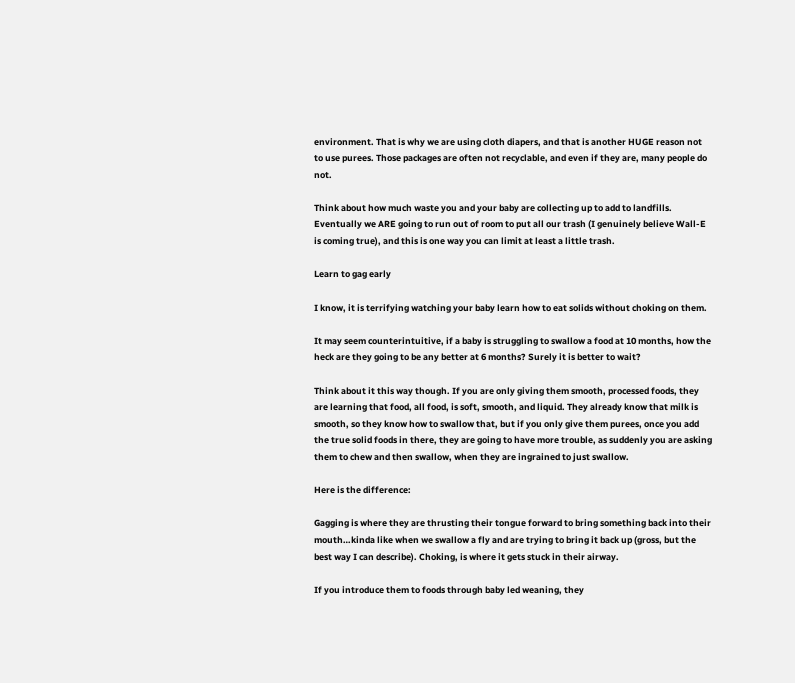environment. That is why we are using cloth diapers, and that is another HUGE reason not to use purees. Those packages are often not recyclable, and even if they are, many people do not.

Think about how much waste you and your baby are collecting up to add to landfills. Eventually we ARE going to run out of room to put all our trash (I genuinely believe Wall-E is coming true), and this is one way you can limit at least a little trash.

Learn to gag early

I know, it is terrifying watching your baby learn how to eat solids without choking on them.

It may seem counterintuitive, if a baby is struggling to swallow a food at 10 months, how the heck are they going to be any better at 6 months? Surely it is better to wait?

Think about it this way though. If you are only giving them smooth, processed foods, they are learning that food, all food, is soft, smooth, and liquid. They already know that milk is smooth, so they know how to swallow that, but if you only give them purees, once you add the true solid foods in there, they are going to have more trouble, as suddenly you are asking them to chew and then swallow, when they are ingrained to just swallow.

Here is the difference:

Gagging is where they are thrusting their tongue forward to bring something back into their mouth…kinda like when we swallow a fly and are trying to bring it back up (gross, but the best way I can describe). Choking, is where it gets stuck in their airway.

If you introduce them to foods through baby led weaning, they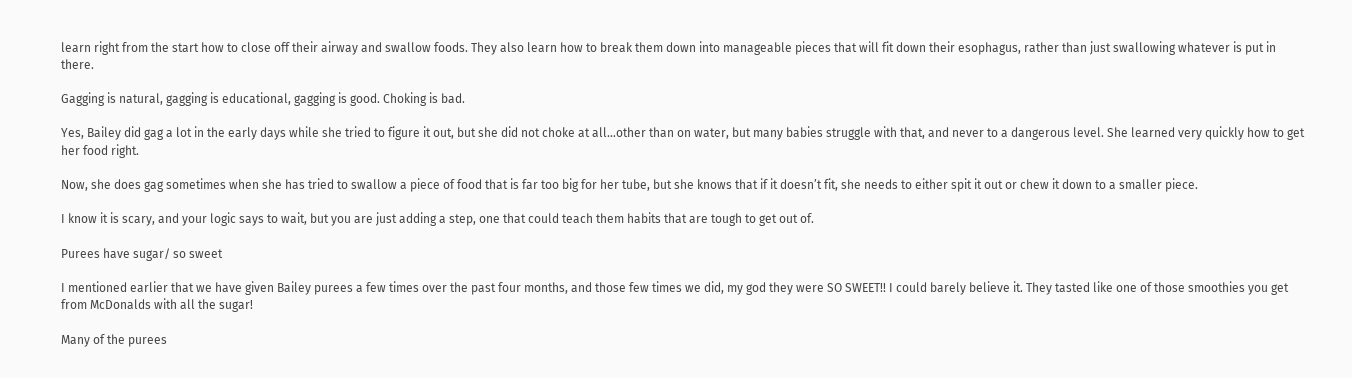learn right from the start how to close off their airway and swallow foods. They also learn how to break them down into manageable pieces that will fit down their esophagus, rather than just swallowing whatever is put in there.

Gagging is natural, gagging is educational, gagging is good. Choking is bad.

Yes, Bailey did gag a lot in the early days while she tried to figure it out, but she did not choke at all…other than on water, but many babies struggle with that, and never to a dangerous level. She learned very quickly how to get her food right.

Now, she does gag sometimes when she has tried to swallow a piece of food that is far too big for her tube, but she knows that if it doesn’t fit, she needs to either spit it out or chew it down to a smaller piece.

I know it is scary, and your logic says to wait, but you are just adding a step, one that could teach them habits that are tough to get out of.

Purees have sugar/ so sweet

I mentioned earlier that we have given Bailey purees a few times over the past four months, and those few times we did, my god they were SO SWEET!! I could barely believe it. They tasted like one of those smoothies you get from McDonalds with all the sugar!

Many of the purees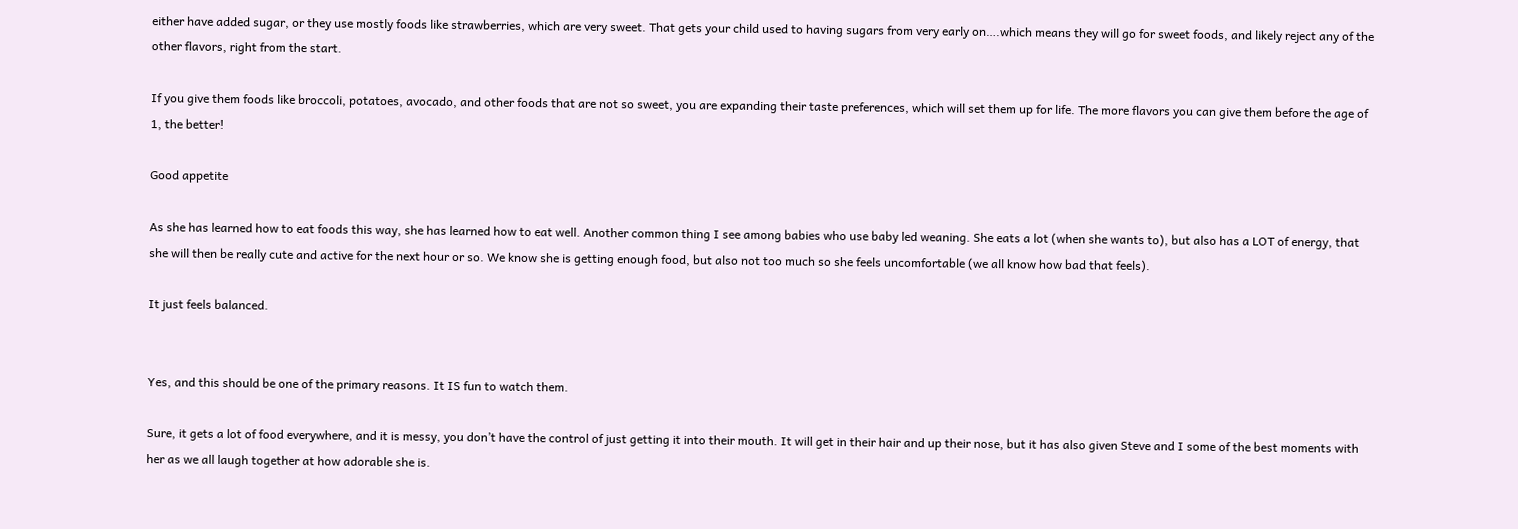either have added sugar, or they use mostly foods like strawberries, which are very sweet. That gets your child used to having sugars from very early on….which means they will go for sweet foods, and likely reject any of the other flavors, right from the start.

If you give them foods like broccoli, potatoes, avocado, and other foods that are not so sweet, you are expanding their taste preferences, which will set them up for life. The more flavors you can give them before the age of 1, the better!

Good appetite

As she has learned how to eat foods this way, she has learned how to eat well. Another common thing I see among babies who use baby led weaning. She eats a lot (when she wants to), but also has a LOT of energy, that she will then be really cute and active for the next hour or so. We know she is getting enough food, but also not too much so she feels uncomfortable (we all know how bad that feels).

It just feels balanced.


Yes, and this should be one of the primary reasons. It IS fun to watch them.

Sure, it gets a lot of food everywhere, and it is messy, you don’t have the control of just getting it into their mouth. It will get in their hair and up their nose, but it has also given Steve and I some of the best moments with her as we all laugh together at how adorable she is.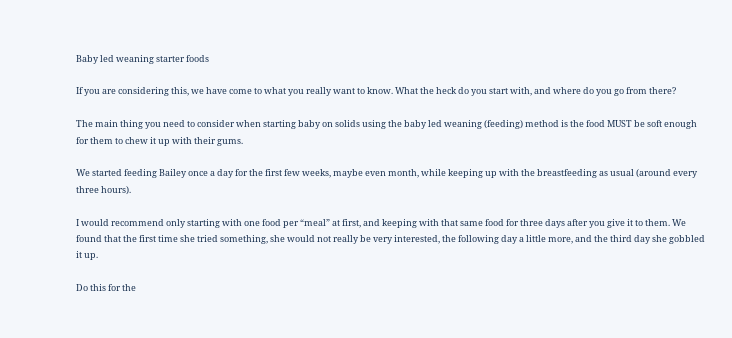Baby led weaning starter foods

If you are considering this, we have come to what you really want to know. What the heck do you start with, and where do you go from there?

The main thing you need to consider when starting baby on solids using the baby led weaning (feeding) method is the food MUST be soft enough for them to chew it up with their gums.

We started feeding Bailey once a day for the first few weeks, maybe even month, while keeping up with the breastfeeding as usual (around every three hours).

I would recommend only starting with one food per “meal” at first, and keeping with that same food for three days after you give it to them. We found that the first time she tried something, she would not really be very interested, the following day a little more, and the third day she gobbled it up.

Do this for the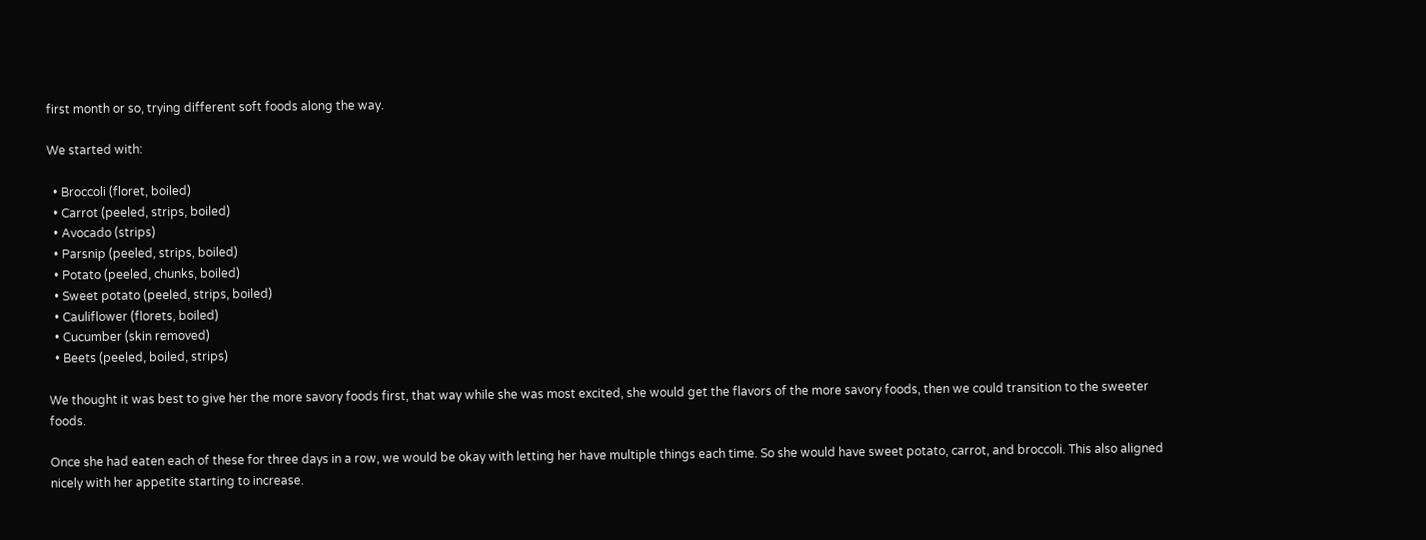first month or so, trying different soft foods along the way.

We started with:

  • Broccoli (floret, boiled)
  • Carrot (peeled, strips, boiled)
  • Avocado (strips)
  • Parsnip (peeled, strips, boiled)
  • Potato (peeled, chunks, boiled)
  • Sweet potato (peeled, strips, boiled)
  • Cauliflower (florets, boiled)
  • Cucumber (skin removed)
  • Beets (peeled, boiled, strips)

We thought it was best to give her the more savory foods first, that way while she was most excited, she would get the flavors of the more savory foods, then we could transition to the sweeter foods.

Once she had eaten each of these for three days in a row, we would be okay with letting her have multiple things each time. So she would have sweet potato, carrot, and broccoli. This also aligned nicely with her appetite starting to increase.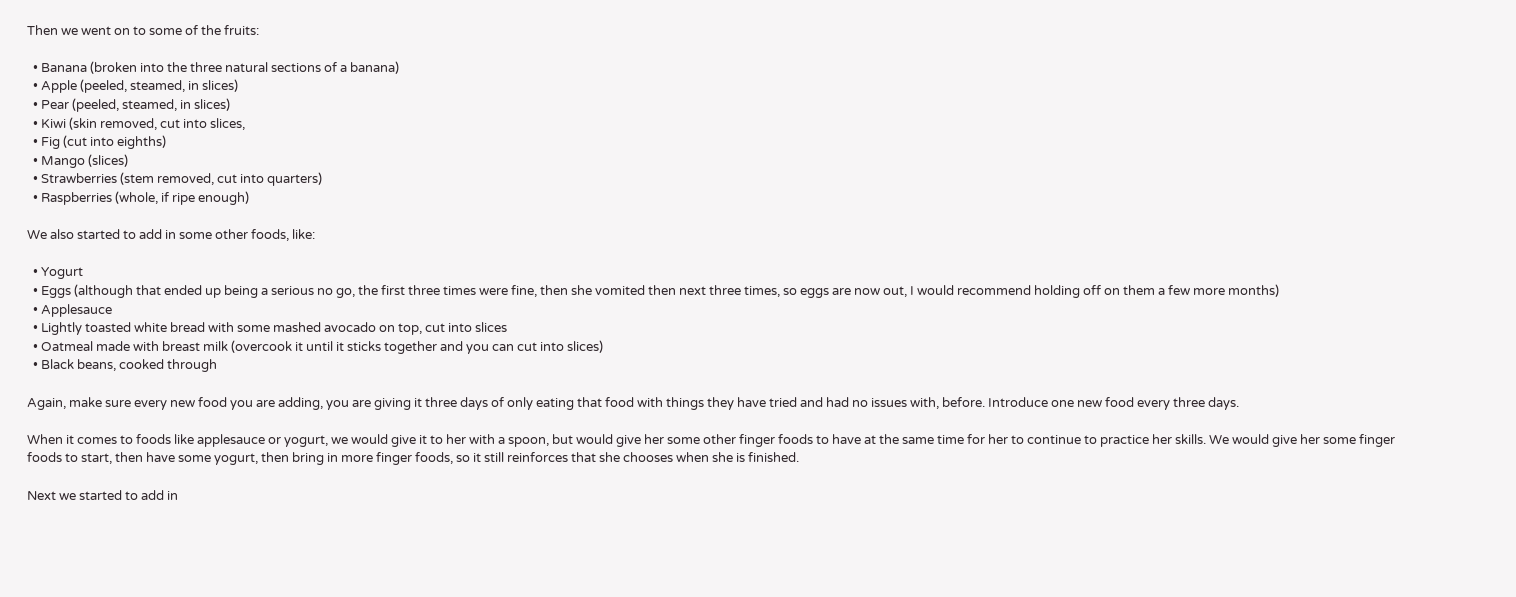Then we went on to some of the fruits:

  • Banana (broken into the three natural sections of a banana)
  • Apple (peeled, steamed, in slices)
  • Pear (peeled, steamed, in slices)
  • Kiwi (skin removed, cut into slices,
  • Fig (cut into eighths)
  • Mango (slices)
  • Strawberries (stem removed, cut into quarters)
  • Raspberries (whole, if ripe enough)

We also started to add in some other foods, like:

  • Yogurt
  • Eggs (although that ended up being a serious no go, the first three times were fine, then she vomited then next three times, so eggs are now out, I would recommend holding off on them a few more months)
  • Applesauce
  • Lightly toasted white bread with some mashed avocado on top, cut into slices
  • Oatmeal made with breast milk (overcook it until it sticks together and you can cut into slices)
  • Black beans, cooked through

Again, make sure every new food you are adding, you are giving it three days of only eating that food with things they have tried and had no issues with, before. Introduce one new food every three days.

When it comes to foods like applesauce or yogurt, we would give it to her with a spoon, but would give her some other finger foods to have at the same time for her to continue to practice her skills. We would give her some finger foods to start, then have some yogurt, then bring in more finger foods, so it still reinforces that she chooses when she is finished.

Next we started to add in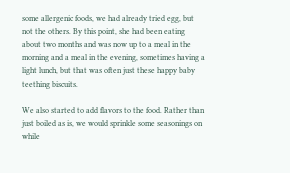some allergenic foods, we had already tried egg, but not the others. By this point, she had been eating about two months and was now up to a meal in the morning and a meal in the evening, sometimes having a light lunch, but that was often just these happy baby teething biscuits.

We also started to add flavors to the food. Rather than just boiled as is, we would sprinkle some seasonings on while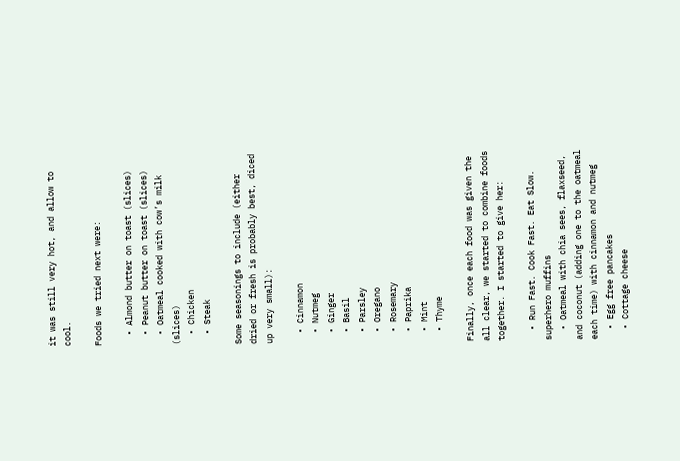it was still very hot, and allow to cool.

Foods we tried next were:

  • Almond butter on toast (slices)
  • Peanut butter on toast (slices)
  • Oatmeal cooked with cow’s milk (slices)
  • Chicken
  • Steak

Some seasonings to include (either dried or fresh is probably best, diced up very small):

  • Cinnamon
  • Nutmeg
  • Ginger
  • Basil
  • Parsley
  • Oregano
  • Rosemary
  • Paprika
  • Mint
  • Thyme

Finally, once each food was given the all clear, we started to combine foods together. I started to give her:

  • Run Fast. Cook Fast. Eat Slow. superhero muffins
  • Oatmeal with chia sees, flaxseed, and coconut (adding one to the oatmeal each time) with cinnamon and nutmeg
  • Egg free pancakes
  • Cottage cheese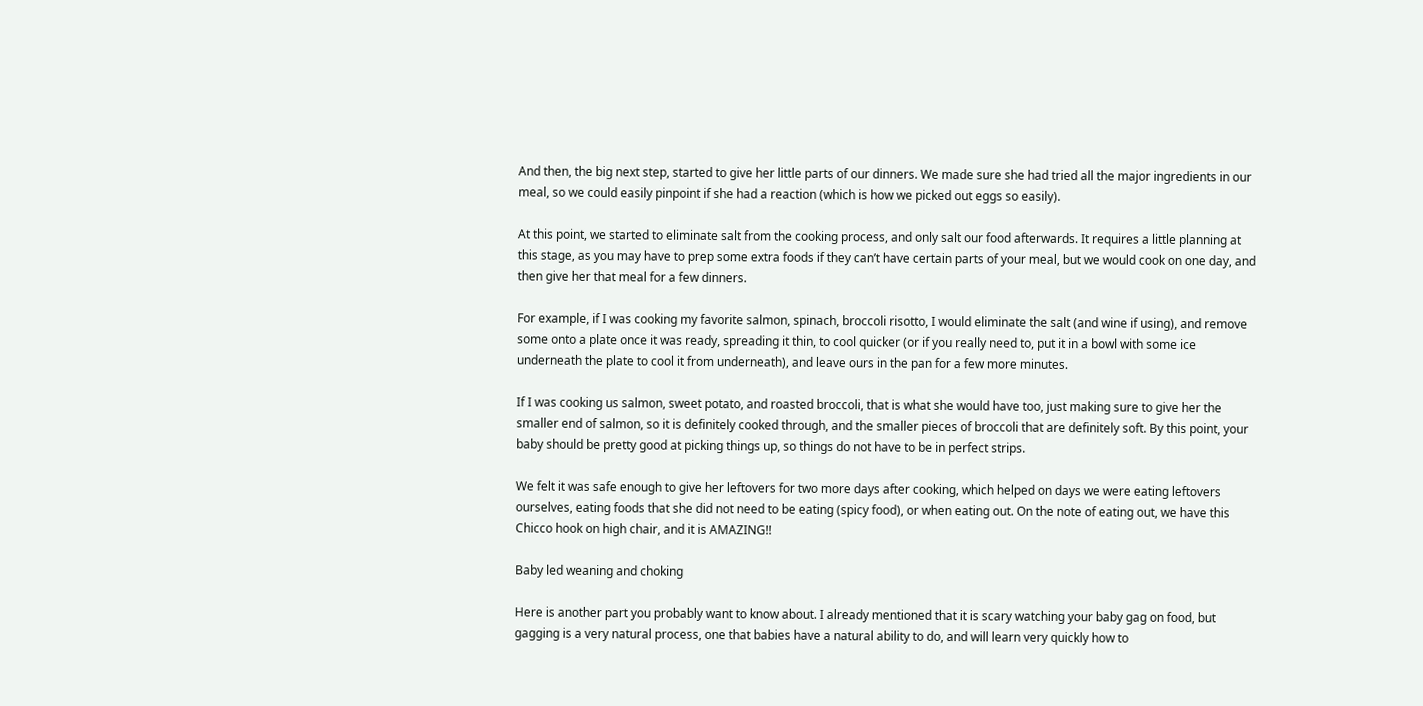And then, the big next step, started to give her little parts of our dinners. We made sure she had tried all the major ingredients in our meal, so we could easily pinpoint if she had a reaction (which is how we picked out eggs so easily).

At this point, we started to eliminate salt from the cooking process, and only salt our food afterwards. It requires a little planning at this stage, as you may have to prep some extra foods if they can’t have certain parts of your meal, but we would cook on one day, and then give her that meal for a few dinners.

For example, if I was cooking my favorite salmon, spinach, broccoli risotto, I would eliminate the salt (and wine if using), and remove some onto a plate once it was ready, spreading it thin, to cool quicker (or if you really need to, put it in a bowl with some ice underneath the plate to cool it from underneath), and leave ours in the pan for a few more minutes.

If I was cooking us salmon, sweet potato, and roasted broccoli, that is what she would have too, just making sure to give her the smaller end of salmon, so it is definitely cooked through, and the smaller pieces of broccoli that are definitely soft. By this point, your baby should be pretty good at picking things up, so things do not have to be in perfect strips.

We felt it was safe enough to give her leftovers for two more days after cooking, which helped on days we were eating leftovers ourselves, eating foods that she did not need to be eating (spicy food), or when eating out. On the note of eating out, we have this Chicco hook on high chair, and it is AMAZING!!

Baby led weaning and choking

Here is another part you probably want to know about. I already mentioned that it is scary watching your baby gag on food, but gagging is a very natural process, one that babies have a natural ability to do, and will learn very quickly how to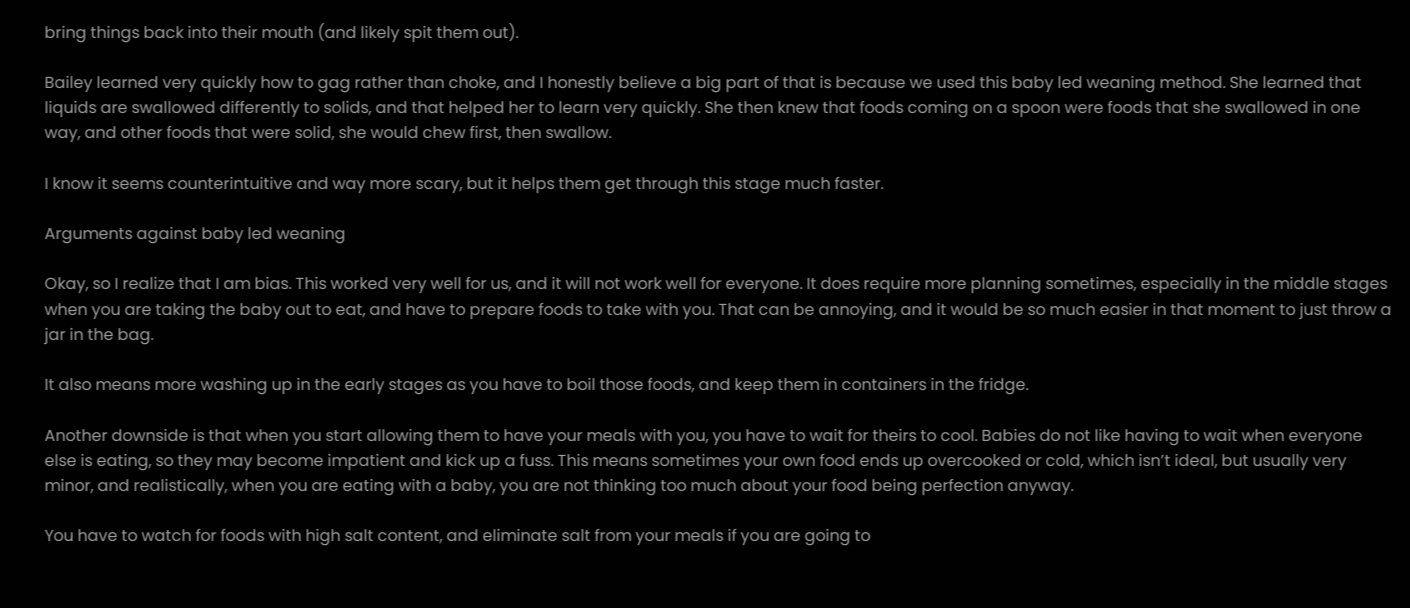bring things back into their mouth (and likely spit them out).

Bailey learned very quickly how to gag rather than choke, and I honestly believe a big part of that is because we used this baby led weaning method. She learned that liquids are swallowed differently to solids, and that helped her to learn very quickly. She then knew that foods coming on a spoon were foods that she swallowed in one way, and other foods that were solid, she would chew first, then swallow.

I know it seems counterintuitive and way more scary, but it helps them get through this stage much faster.

Arguments against baby led weaning

Okay, so I realize that I am bias. This worked very well for us, and it will not work well for everyone. It does require more planning sometimes, especially in the middle stages when you are taking the baby out to eat, and have to prepare foods to take with you. That can be annoying, and it would be so much easier in that moment to just throw a jar in the bag.

It also means more washing up in the early stages as you have to boil those foods, and keep them in containers in the fridge.

Another downside is that when you start allowing them to have your meals with you, you have to wait for theirs to cool. Babies do not like having to wait when everyone else is eating, so they may become impatient and kick up a fuss. This means sometimes your own food ends up overcooked or cold, which isn’t ideal, but usually very minor, and realistically, when you are eating with a baby, you are not thinking too much about your food being perfection anyway.

You have to watch for foods with high salt content, and eliminate salt from your meals if you are going to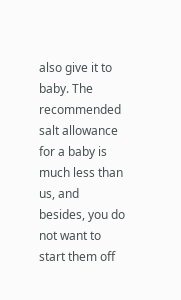also give it to baby. The recommended salt allowance for a baby is much less than us, and besides, you do not want to start them off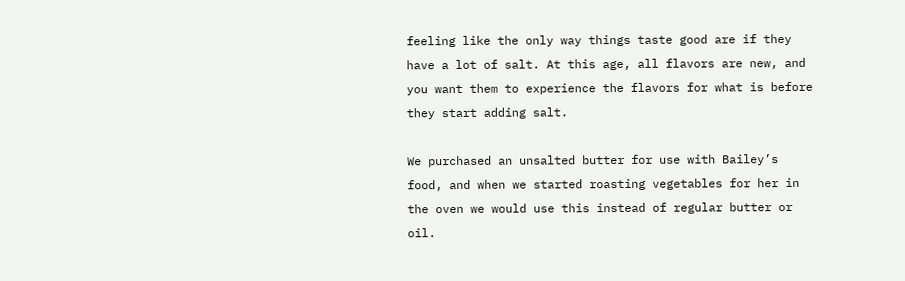feeling like the only way things taste good are if they have a lot of salt. At this age, all flavors are new, and you want them to experience the flavors for what is before they start adding salt.

We purchased an unsalted butter for use with Bailey’s food, and when we started roasting vegetables for her in the oven we would use this instead of regular butter or oil.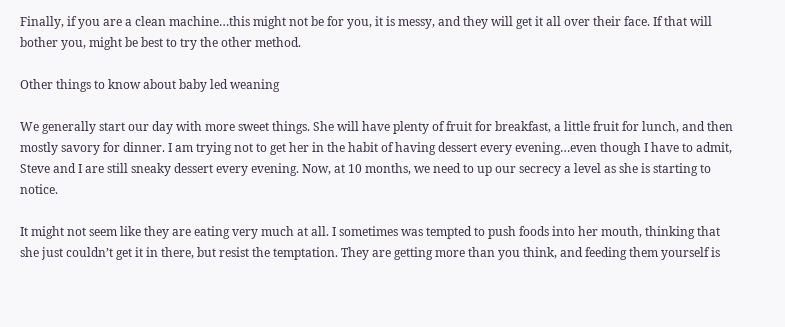Finally, if you are a clean machine…this might not be for you, it is messy, and they will get it all over their face. If that will bother you, might be best to try the other method.

Other things to know about baby led weaning

We generally start our day with more sweet things. She will have plenty of fruit for breakfast, a little fruit for lunch, and then mostly savory for dinner. I am trying not to get her in the habit of having dessert every evening…even though I have to admit, Steve and I are still sneaky dessert every evening. Now, at 10 months, we need to up our secrecy a level as she is starting to notice.

It might not seem like they are eating very much at all. I sometimes was tempted to push foods into her mouth, thinking that she just couldn’t get it in there, but resist the temptation. They are getting more than you think, and feeding them yourself is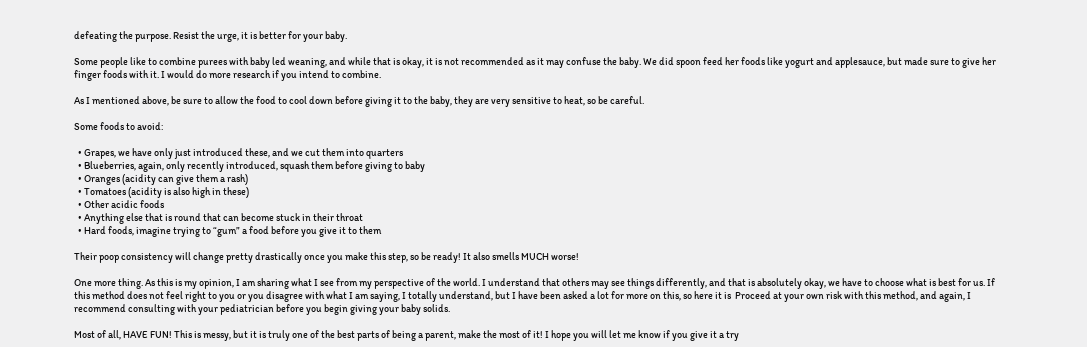defeating the purpose. Resist the urge, it is better for your baby.

Some people like to combine purees with baby led weaning, and while that is okay, it is not recommended as it may confuse the baby. We did spoon feed her foods like yogurt and applesauce, but made sure to give her finger foods with it. I would do more research if you intend to combine.

As I mentioned above, be sure to allow the food to cool down before giving it to the baby, they are very sensitive to heat, so be careful.

Some foods to avoid:

  • Grapes, we have only just introduced these, and we cut them into quarters
  • Blueberries, again, only recently introduced, squash them before giving to baby
  • Oranges (acidity can give them a rash)
  • Tomatoes (acidity is also high in these)
  • Other acidic foods
  • Anything else that is round that can become stuck in their throat
  • Hard foods, imagine trying to “gum” a food before you give it to them

Their poop consistency will change pretty drastically once you make this step, so be ready! It also smells MUCH worse!

One more thing. As this is my opinion, I am sharing what I see from my perspective of the world. I understand that others may see things differently, and that is absolutely okay, we have to choose what is best for us. If this method does not feel right to you or you disagree with what I am saying, I totally understand, but I have been asked a lot for more on this, so here it is  Proceed at your own risk with this method, and again, I recommend consulting with your pediatrician before you begin giving your baby solids.

Most of all, HAVE FUN! This is messy, but it is truly one of the best parts of being a parent, make the most of it! I hope you will let me know if you give it a try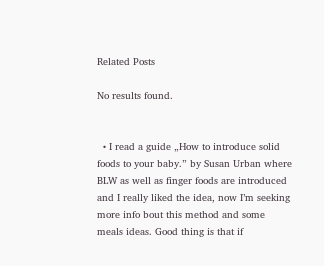Related Posts

No results found.


  • I read a guide „How to introduce solid foods to your baby.” by Susan Urban where BLW as well as finger foods are introduced and I really liked the idea, now I’m seeking more info bout this method and some meals ideas. Good thing is that if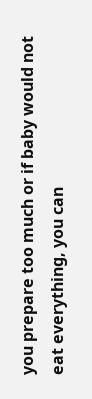you prepare too much or if baby would not eat everything, you can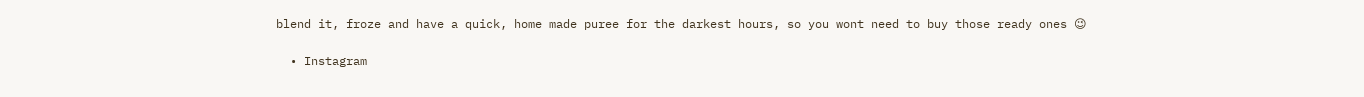blend it, froze and have a quick, home made puree for the darkest hours, so you wont need to buy those ready ones 😉

  • Instagram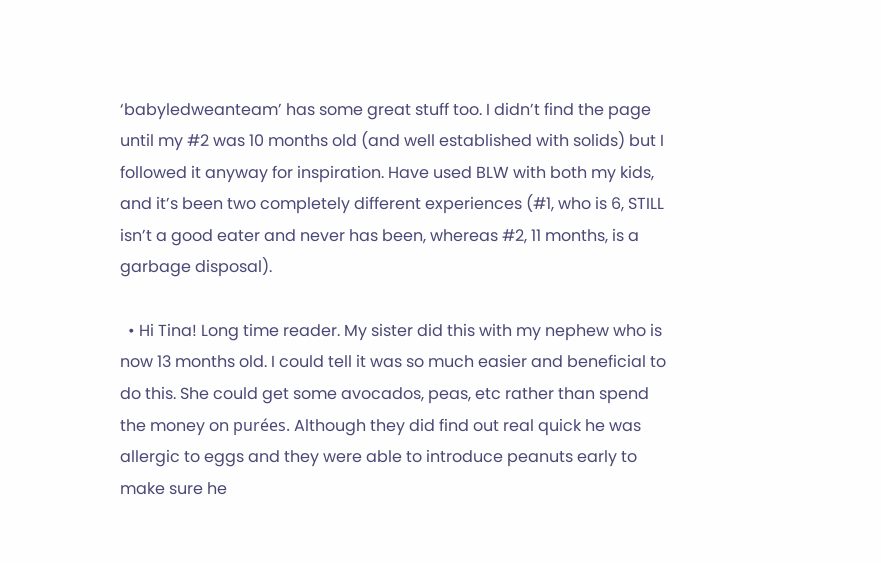‘babyledweanteam’ has some great stuff too. I didn’t find the page until my #2 was 10 months old (and well established with solids) but I followed it anyway for inspiration. Have used BLW with both my kids, and it’s been two completely different experiences (#1, who is 6, STILL isn’t a good eater and never has been, whereas #2, 11 months, is a garbage disposal).

  • Hi Tina! Long time reader. My sister did this with my nephew who is now 13 months old. I could tell it was so much easier and beneficial to do this. She could get some avocados, peas, etc rather than spend the money on purées. Although they did find out real quick he was allergic to eggs and they were able to introduce peanuts early to make sure he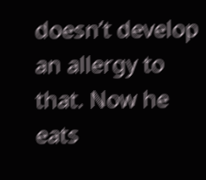doesn’t develop an allergy to that. Now he eats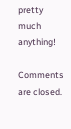pretty much anything!

Comments are closed.